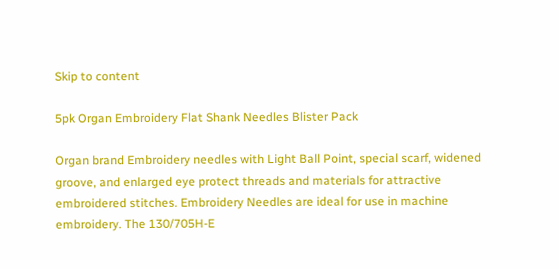Skip to content

5pk Organ Embroidery Flat Shank Needles Blister Pack

Organ brand Embroidery needles with Light Ball Point, special scarf, widened groove, and enlarged eye protect threads and materials for attractive embroidered stitches. Embroidery Needles are ideal for use in machine embroidery. The 130/705H-E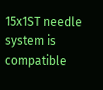15x1ST needle system is compatible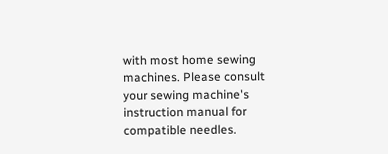with most home sewing machines. Please consult your sewing machine's instruction manual for compatible needles.